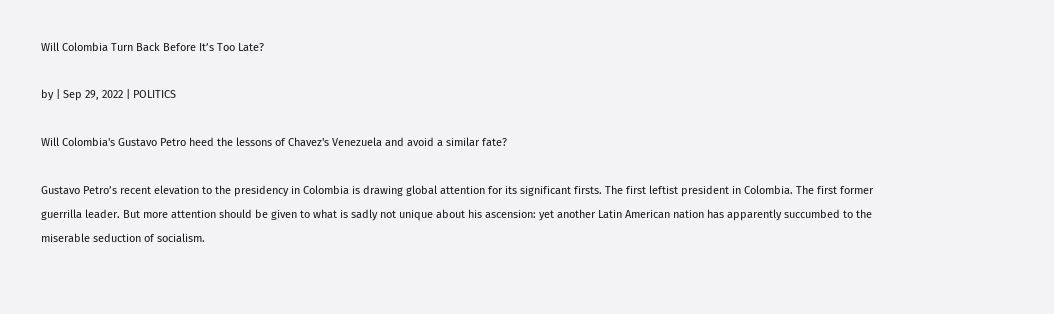Will Colombia Turn Back Before It’s Too Late?

by | Sep 29, 2022 | POLITICS

Will Colombia's Gustavo Petro heed the lessons of Chavez's Venezuela and avoid a similar fate?

Gustavo Petro’s recent elevation to the presidency in Colombia is drawing global attention for its significant firsts. The first leftist president in Colombia. The first former guerrilla leader. But more attention should be given to what is sadly not unique about his ascension: yet another Latin American nation has apparently succumbed to the miserable seduction of socialism.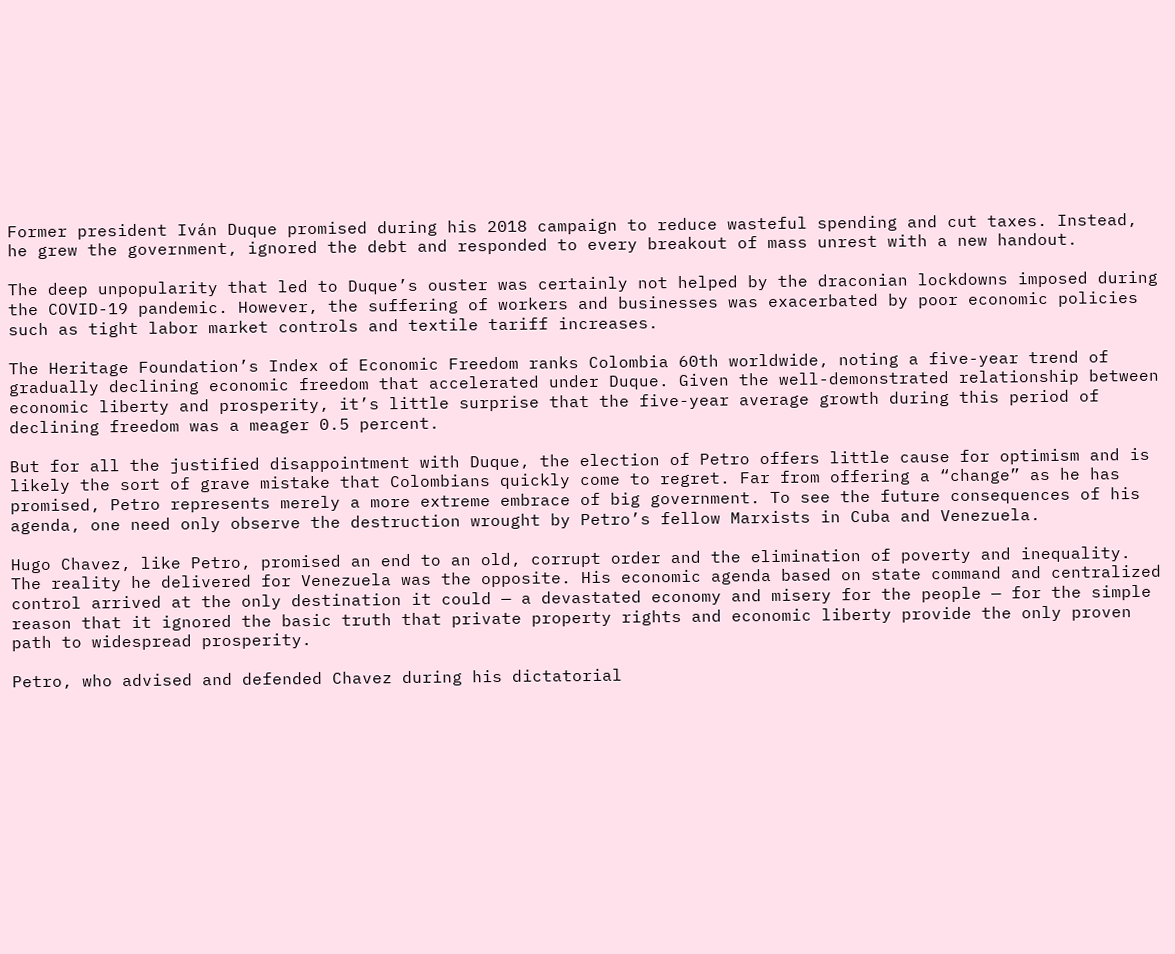Former president Iván Duque promised during his 2018 campaign to reduce wasteful spending and cut taxes. Instead, he grew the government, ignored the debt and responded to every breakout of mass unrest with a new handout.

The deep unpopularity that led to Duque’s ouster was certainly not helped by the draconian lockdowns imposed during the COVID-19 pandemic. However, the suffering of workers and businesses was exacerbated by poor economic policies such as tight labor market controls and textile tariff increases.

The Heritage Foundation’s Index of Economic Freedom ranks Colombia 60th worldwide, noting a five-year trend of gradually declining economic freedom that accelerated under Duque. Given the well-demonstrated relationship between economic liberty and prosperity, it’s little surprise that the five-year average growth during this period of declining freedom was a meager 0.5 percent.

But for all the justified disappointment with Duque, the election of Petro offers little cause for optimism and is likely the sort of grave mistake that Colombians quickly come to regret. Far from offering a “change” as he has promised, Petro represents merely a more extreme embrace of big government. To see the future consequences of his agenda, one need only observe the destruction wrought by Petro’s fellow Marxists in Cuba and Venezuela.

Hugo Chavez, like Petro, promised an end to an old, corrupt order and the elimination of poverty and inequality. The reality he delivered for Venezuela was the opposite. His economic agenda based on state command and centralized control arrived at the only destination it could — a devastated economy and misery for the people — for the simple reason that it ignored the basic truth that private property rights and economic liberty provide the only proven path to widespread prosperity.

Petro, who advised and defended Chavez during his dictatorial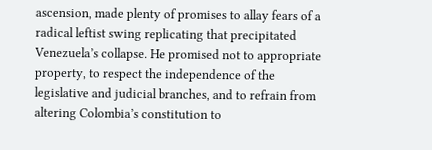ascension, made plenty of promises to allay fears of a radical leftist swing replicating that precipitated Venezuela’s collapse. He promised not to appropriate property, to respect the independence of the legislative and judicial branches, and to refrain from altering Colombia’s constitution to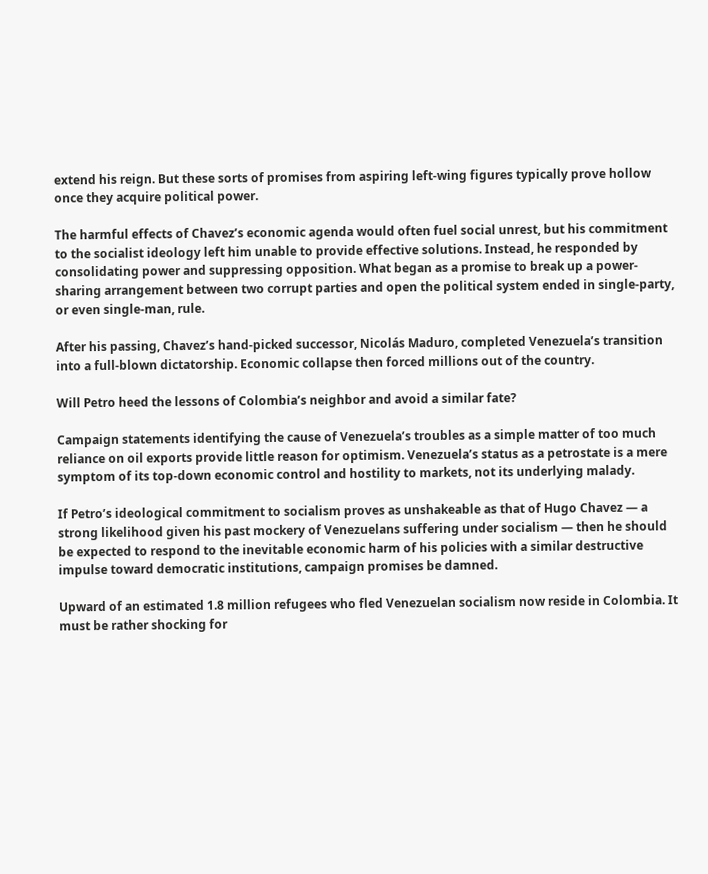extend his reign. But these sorts of promises from aspiring left-wing figures typically prove hollow once they acquire political power.

The harmful effects of Chavez’s economic agenda would often fuel social unrest, but his commitment to the socialist ideology left him unable to provide effective solutions. Instead, he responded by consolidating power and suppressing opposition. What began as a promise to break up a power-sharing arrangement between two corrupt parties and open the political system ended in single-party, or even single-man, rule.

After his passing, Chavez’s hand-picked successor, Nicolás Maduro, completed Venezuela’s transition into a full-blown dictatorship. Economic collapse then forced millions out of the country.

Will Petro heed the lessons of Colombia’s neighbor and avoid a similar fate?

Campaign statements identifying the cause of Venezuela’s troubles as a simple matter of too much reliance on oil exports provide little reason for optimism. Venezuela’s status as a petrostate is a mere symptom of its top-down economic control and hostility to markets, not its underlying malady.

If Petro’s ideological commitment to socialism proves as unshakeable as that of Hugo Chavez — a strong likelihood given his past mockery of Venezuelans suffering under socialism — then he should be expected to respond to the inevitable economic harm of his policies with a similar destructive impulse toward democratic institutions, campaign promises be damned.

Upward of an estimated 1.8 million refugees who fled Venezuelan socialism now reside in Colombia. It must be rather shocking for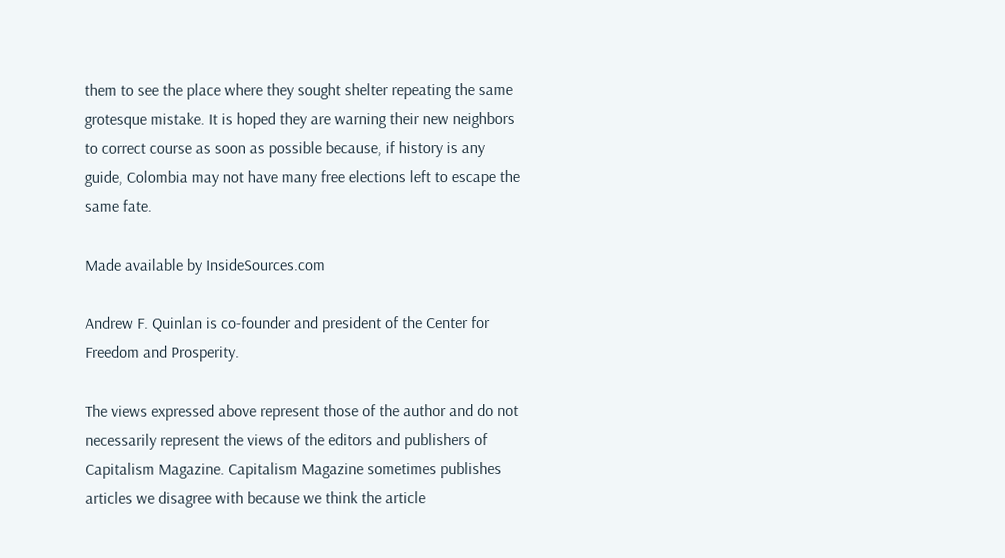them to see the place where they sought shelter repeating the same grotesque mistake. It is hoped they are warning their new neighbors to correct course as soon as possible because, if history is any guide, Colombia may not have many free elections left to escape the same fate.

Made available by InsideSources.com

Andrew F. Quinlan is co-founder and president of the Center for Freedom and Prosperity.

The views expressed above represent those of the author and do not necessarily represent the views of the editors and publishers of Capitalism Magazine. Capitalism Magazine sometimes publishes articles we disagree with because we think the article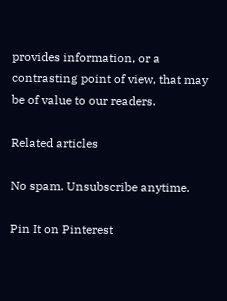provides information, or a contrasting point of view, that may be of value to our readers.

Related articles

No spam. Unsubscribe anytime.

Pin It on Pinterest